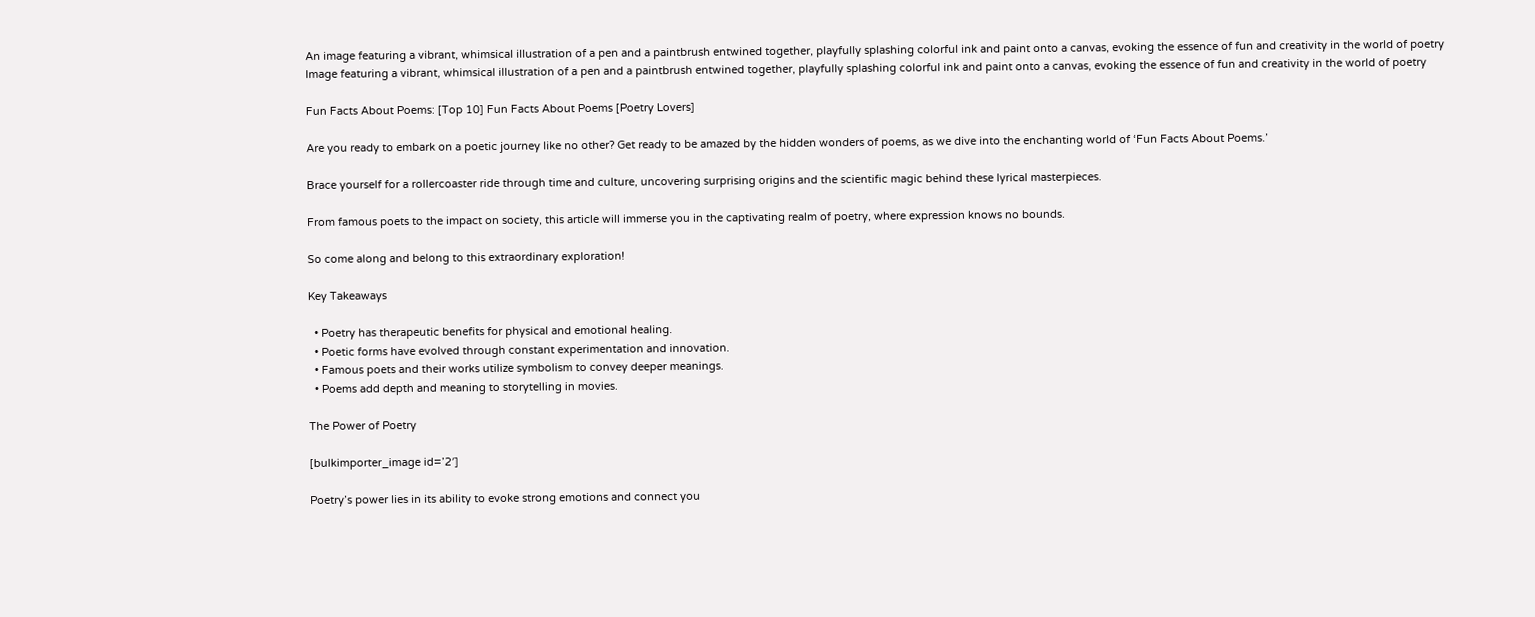An image featuring a vibrant, whimsical illustration of a pen and a paintbrush entwined together, playfully splashing colorful ink and paint onto a canvas, evoking the essence of fun and creativity in the world of poetry
Image featuring a vibrant, whimsical illustration of a pen and a paintbrush entwined together, playfully splashing colorful ink and paint onto a canvas, evoking the essence of fun and creativity in the world of poetry

Fun Facts About Poems: [Top 10] Fun Facts About Poems [Poetry Lovers]

Are you ready to embark on a poetic journey like no other? Get ready to be amazed by the hidden wonders of poems, as we dive into the enchanting world of ‘Fun Facts About Poems.’

Brace yourself for a rollercoaster ride through time and culture, uncovering surprising origins and the scientific magic behind these lyrical masterpieces.

From famous poets to the impact on society, this article will immerse you in the captivating realm of poetry, where expression knows no bounds.

So come along and belong to this extraordinary exploration!

Key Takeaways

  • Poetry has therapeutic benefits for physical and emotional healing.
  • Poetic forms have evolved through constant experimentation and innovation.
  • Famous poets and their works utilize symbolism to convey deeper meanings.
  • Poems add depth and meaning to storytelling in movies.

The Power of Poetry

[bulkimporter_image id=’2′]

Poetry’s power lies in its ability to evoke strong emotions and connect you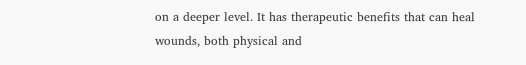on a deeper level. It has therapeutic benefits that can heal wounds, both physical and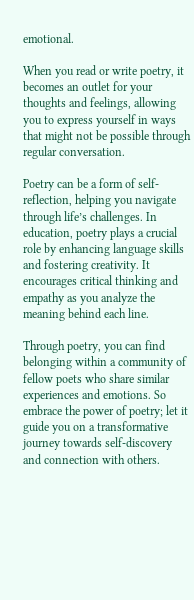emotional.

When you read or write poetry, it becomes an outlet for your thoughts and feelings, allowing you to express yourself in ways that might not be possible through regular conversation.

Poetry can be a form of self-reflection, helping you navigate through life’s challenges. In education, poetry plays a crucial role by enhancing language skills and fostering creativity. It encourages critical thinking and empathy as you analyze the meaning behind each line.

Through poetry, you can find belonging within a community of fellow poets who share similar experiences and emotions. So embrace the power of poetry; let it guide you on a transformative journey towards self-discovery and connection with others.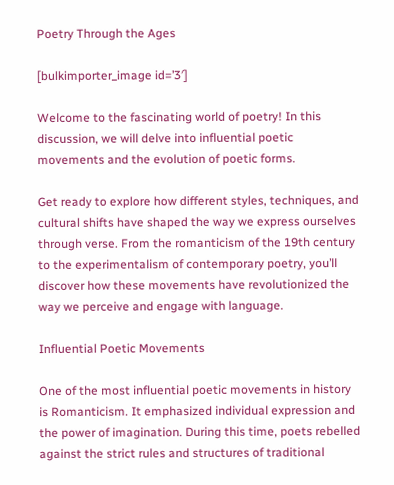Poetry Through the Ages

[bulkimporter_image id=’3′]

Welcome to the fascinating world of poetry! In this discussion, we will delve into influential poetic movements and the evolution of poetic forms.

Get ready to explore how different styles, techniques, and cultural shifts have shaped the way we express ourselves through verse. From the romanticism of the 19th century to the experimentalism of contemporary poetry, you’ll discover how these movements have revolutionized the way we perceive and engage with language.

Influential Poetic Movements

One of the most influential poetic movements in history is Romanticism. It emphasized individual expression and the power of imagination. During this time, poets rebelled against the strict rules and structures of traditional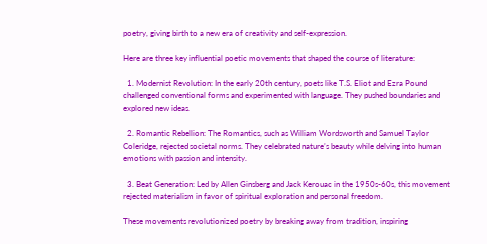poetry, giving birth to a new era of creativity and self-expression.

Here are three key influential poetic movements that shaped the course of literature:

  1. Modernist Revolution: In the early 20th century, poets like T.S. Eliot and Ezra Pound challenged conventional forms and experimented with language. They pushed boundaries and explored new ideas.

  2. Romantic Rebellion: The Romantics, such as William Wordsworth and Samuel Taylor Coleridge, rejected societal norms. They celebrated nature’s beauty while delving into human emotions with passion and intensity.

  3. Beat Generation: Led by Allen Ginsberg and Jack Kerouac in the 1950s-60s, this movement rejected materialism in favor of spiritual exploration and personal freedom.

These movements revolutionized poetry by breaking away from tradition, inspiring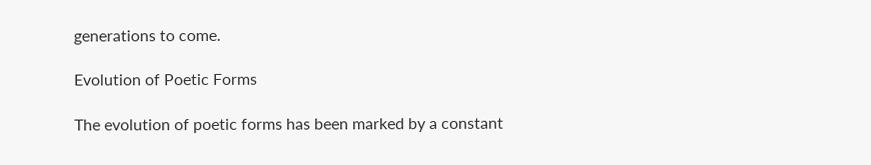generations to come.

Evolution of Poetic Forms

The evolution of poetic forms has been marked by a constant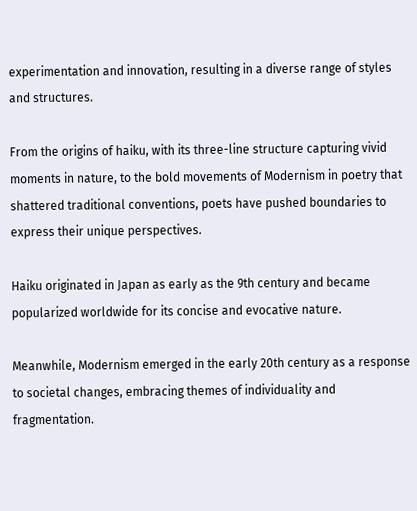experimentation and innovation, resulting in a diverse range of styles and structures.

From the origins of haiku, with its three-line structure capturing vivid moments in nature, to the bold movements of Modernism in poetry that shattered traditional conventions, poets have pushed boundaries to express their unique perspectives.

Haiku originated in Japan as early as the 9th century and became popularized worldwide for its concise and evocative nature.

Meanwhile, Modernism emerged in the early 20th century as a response to societal changes, embracing themes of individuality and fragmentation.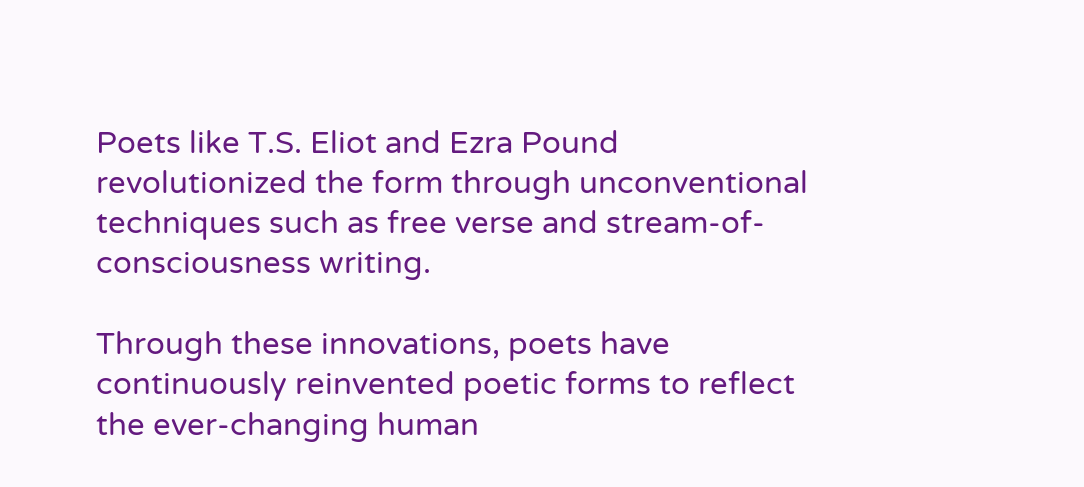Poets like T.S. Eliot and Ezra Pound revolutionized the form through unconventional techniques such as free verse and stream-of-consciousness writing.

Through these innovations, poets have continuously reinvented poetic forms to reflect the ever-changing human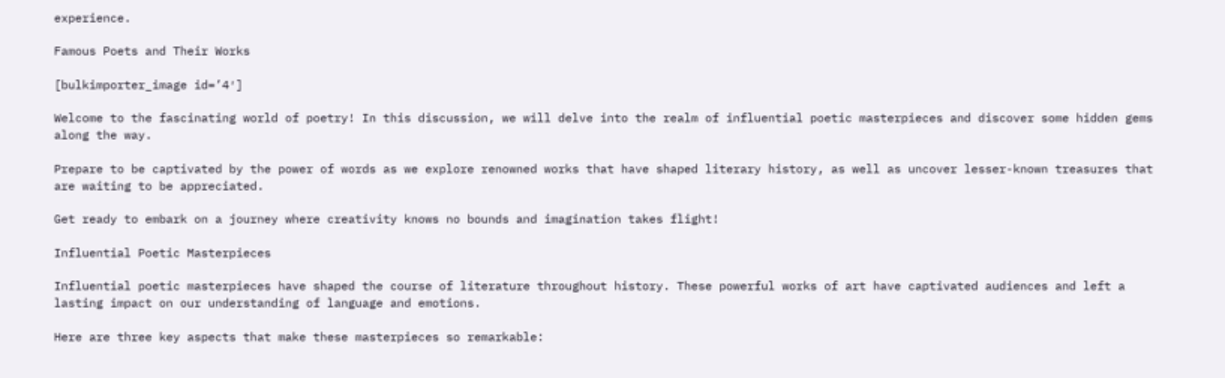experience.

Famous Poets and Their Works

[bulkimporter_image id=’4′]

Welcome to the fascinating world of poetry! In this discussion, we will delve into the realm of influential poetic masterpieces and discover some hidden gems along the way.

Prepare to be captivated by the power of words as we explore renowned works that have shaped literary history, as well as uncover lesser-known treasures that are waiting to be appreciated.

Get ready to embark on a journey where creativity knows no bounds and imagination takes flight!

Influential Poetic Masterpieces

Influential poetic masterpieces have shaped the course of literature throughout history. These powerful works of art have captivated audiences and left a lasting impact on our understanding of language and emotions.

Here are three key aspects that make these masterpieces so remarkable: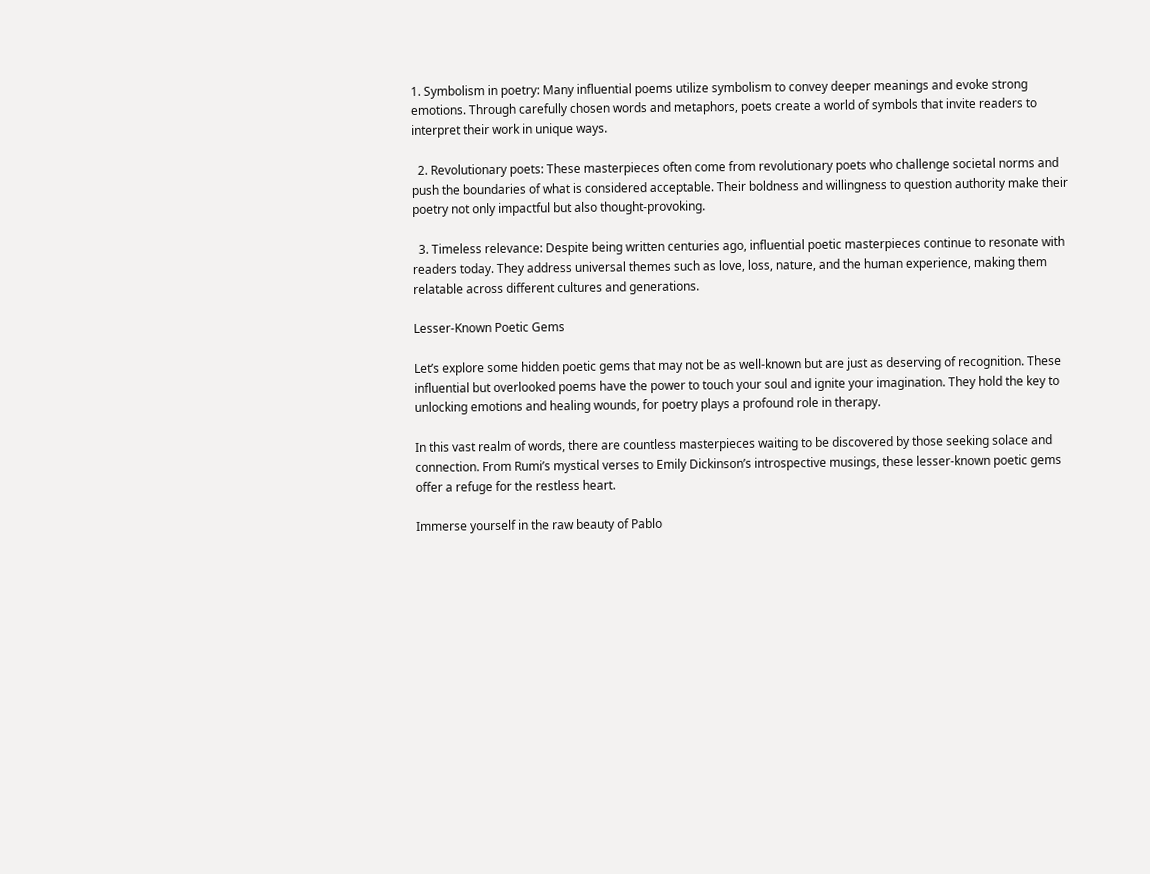1. Symbolism in poetry: Many influential poems utilize symbolism to convey deeper meanings and evoke strong emotions. Through carefully chosen words and metaphors, poets create a world of symbols that invite readers to interpret their work in unique ways.

  2. Revolutionary poets: These masterpieces often come from revolutionary poets who challenge societal norms and push the boundaries of what is considered acceptable. Their boldness and willingness to question authority make their poetry not only impactful but also thought-provoking.

  3. Timeless relevance: Despite being written centuries ago, influential poetic masterpieces continue to resonate with readers today. They address universal themes such as love, loss, nature, and the human experience, making them relatable across different cultures and generations.

Lesser-Known Poetic Gems

Let’s explore some hidden poetic gems that may not be as well-known but are just as deserving of recognition. These influential but overlooked poems have the power to touch your soul and ignite your imagination. They hold the key to unlocking emotions and healing wounds, for poetry plays a profound role in therapy.

In this vast realm of words, there are countless masterpieces waiting to be discovered by those seeking solace and connection. From Rumi’s mystical verses to Emily Dickinson’s introspective musings, these lesser-known poetic gems offer a refuge for the restless heart.

Immerse yourself in the raw beauty of Pablo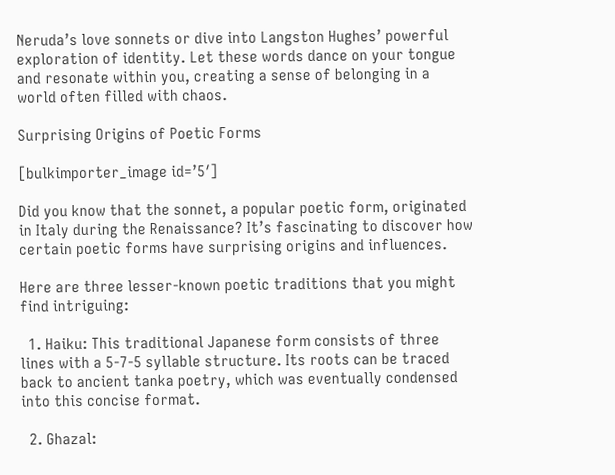Neruda’s love sonnets or dive into Langston Hughes’ powerful exploration of identity. Let these words dance on your tongue and resonate within you, creating a sense of belonging in a world often filled with chaos.

Surprising Origins of Poetic Forms

[bulkimporter_image id=’5′]

Did you know that the sonnet, a popular poetic form, originated in Italy during the Renaissance? It’s fascinating to discover how certain poetic forms have surprising origins and influences.

Here are three lesser-known poetic traditions that you might find intriguing:

  1. Haiku: This traditional Japanese form consists of three lines with a 5-7-5 syllable structure. Its roots can be traced back to ancient tanka poetry, which was eventually condensed into this concise format.

  2. Ghazal: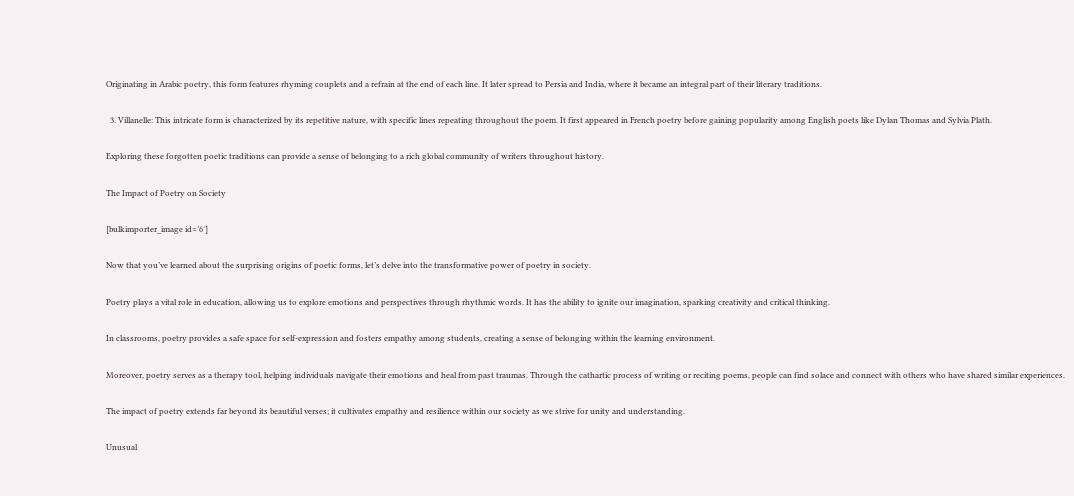Originating in Arabic poetry, this form features rhyming couplets and a refrain at the end of each line. It later spread to Persia and India, where it became an integral part of their literary traditions.

  3. Villanelle: This intricate form is characterized by its repetitive nature, with specific lines repeating throughout the poem. It first appeared in French poetry before gaining popularity among English poets like Dylan Thomas and Sylvia Plath.

Exploring these forgotten poetic traditions can provide a sense of belonging to a rich global community of writers throughout history.

The Impact of Poetry on Society

[bulkimporter_image id=’6′]

Now that you’ve learned about the surprising origins of poetic forms, let’s delve into the transformative power of poetry in society.

Poetry plays a vital role in education, allowing us to explore emotions and perspectives through rhythmic words. It has the ability to ignite our imagination, sparking creativity and critical thinking.

In classrooms, poetry provides a safe space for self-expression and fosters empathy among students, creating a sense of belonging within the learning environment.

Moreover, poetry serves as a therapy tool, helping individuals navigate their emotions and heal from past traumas. Through the cathartic process of writing or reciting poems, people can find solace and connect with others who have shared similar experiences.

The impact of poetry extends far beyond its beautiful verses; it cultivates empathy and resilience within our society as we strive for unity and understanding.

Unusual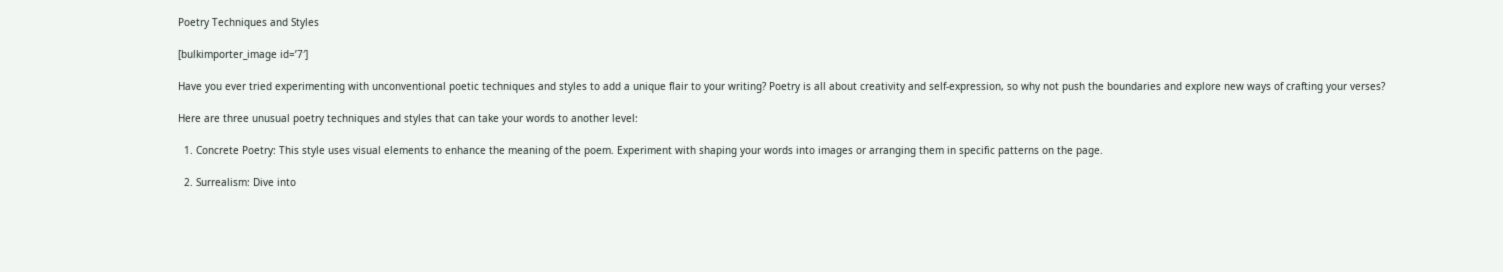Poetry Techniques and Styles

[bulkimporter_image id=’7′]

Have you ever tried experimenting with unconventional poetic techniques and styles to add a unique flair to your writing? Poetry is all about creativity and self-expression, so why not push the boundaries and explore new ways of crafting your verses?

Here are three unusual poetry techniques and styles that can take your words to another level:

  1. Concrete Poetry: This style uses visual elements to enhance the meaning of the poem. Experiment with shaping your words into images or arranging them in specific patterns on the page.

  2. Surrealism: Dive into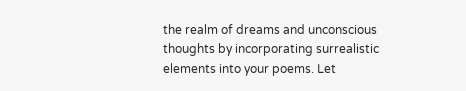the realm of dreams and unconscious thoughts by incorporating surrealistic elements into your poems. Let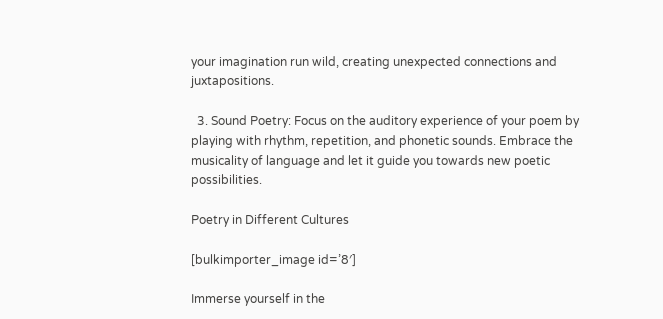your imagination run wild, creating unexpected connections and juxtapositions.

  3. Sound Poetry: Focus on the auditory experience of your poem by playing with rhythm, repetition, and phonetic sounds. Embrace the musicality of language and let it guide you towards new poetic possibilities.

Poetry in Different Cultures

[bulkimporter_image id=’8′]

Immerse yourself in the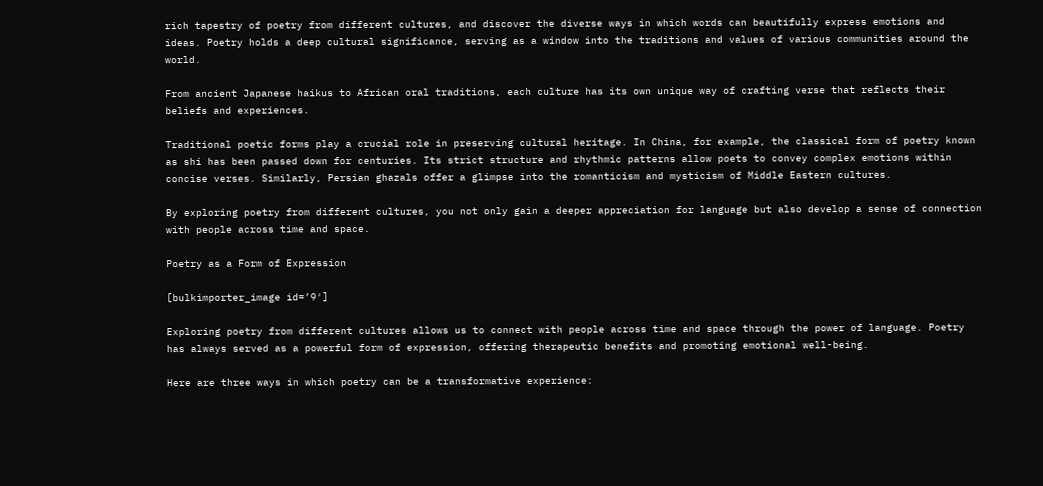rich tapestry of poetry from different cultures, and discover the diverse ways in which words can beautifully express emotions and ideas. Poetry holds a deep cultural significance, serving as a window into the traditions and values of various communities around the world.

From ancient Japanese haikus to African oral traditions, each culture has its own unique way of crafting verse that reflects their beliefs and experiences.

Traditional poetic forms play a crucial role in preserving cultural heritage. In China, for example, the classical form of poetry known as shi has been passed down for centuries. Its strict structure and rhythmic patterns allow poets to convey complex emotions within concise verses. Similarly, Persian ghazals offer a glimpse into the romanticism and mysticism of Middle Eastern cultures.

By exploring poetry from different cultures, you not only gain a deeper appreciation for language but also develop a sense of connection with people across time and space.

Poetry as a Form of Expression

[bulkimporter_image id=’9′]

Exploring poetry from different cultures allows us to connect with people across time and space through the power of language. Poetry has always served as a powerful form of expression, offering therapeutic benefits and promoting emotional well-being.

Here are three ways in which poetry can be a transformative experience: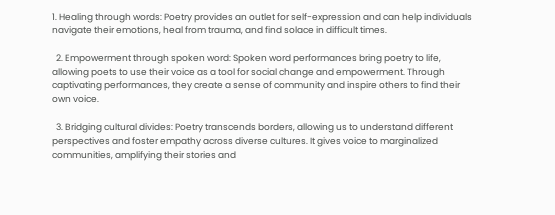1. Healing through words: Poetry provides an outlet for self-expression and can help individuals navigate their emotions, heal from trauma, and find solace in difficult times.

  2. Empowerment through spoken word: Spoken word performances bring poetry to life, allowing poets to use their voice as a tool for social change and empowerment. Through captivating performances, they create a sense of community and inspire others to find their own voice.

  3. Bridging cultural divides: Poetry transcends borders, allowing us to understand different perspectives and foster empathy across diverse cultures. It gives voice to marginalized communities, amplifying their stories and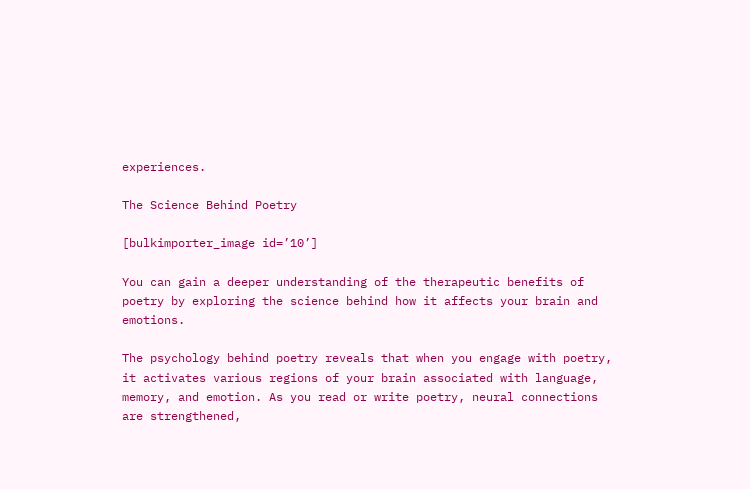experiences.

The Science Behind Poetry

[bulkimporter_image id=’10’]

You can gain a deeper understanding of the therapeutic benefits of poetry by exploring the science behind how it affects your brain and emotions.

The psychology behind poetry reveals that when you engage with poetry, it activates various regions of your brain associated with language, memory, and emotion. As you read or write poetry, neural connections are strengthened,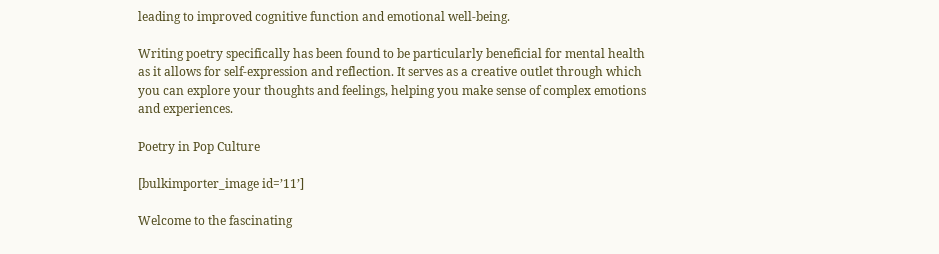leading to improved cognitive function and emotional well-being.

Writing poetry specifically has been found to be particularly beneficial for mental health as it allows for self-expression and reflection. It serves as a creative outlet through which you can explore your thoughts and feelings, helping you make sense of complex emotions and experiences.

Poetry in Pop Culture

[bulkimporter_image id=’11’]

Welcome to the fascinating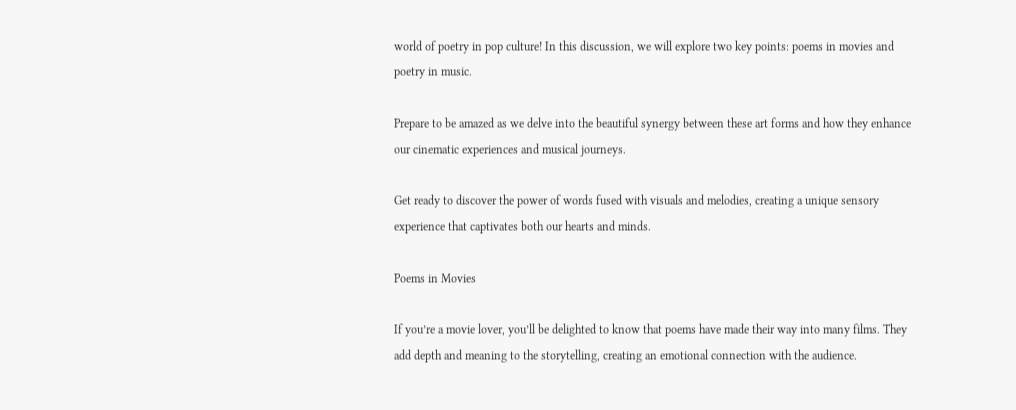world of poetry in pop culture! In this discussion, we will explore two key points: poems in movies and poetry in music.

Prepare to be amazed as we delve into the beautiful synergy between these art forms and how they enhance our cinematic experiences and musical journeys.

Get ready to discover the power of words fused with visuals and melodies, creating a unique sensory experience that captivates both our hearts and minds.

Poems in Movies

If you’re a movie lover, you’ll be delighted to know that poems have made their way into many films. They add depth and meaning to the storytelling, creating an emotional connection with the audience.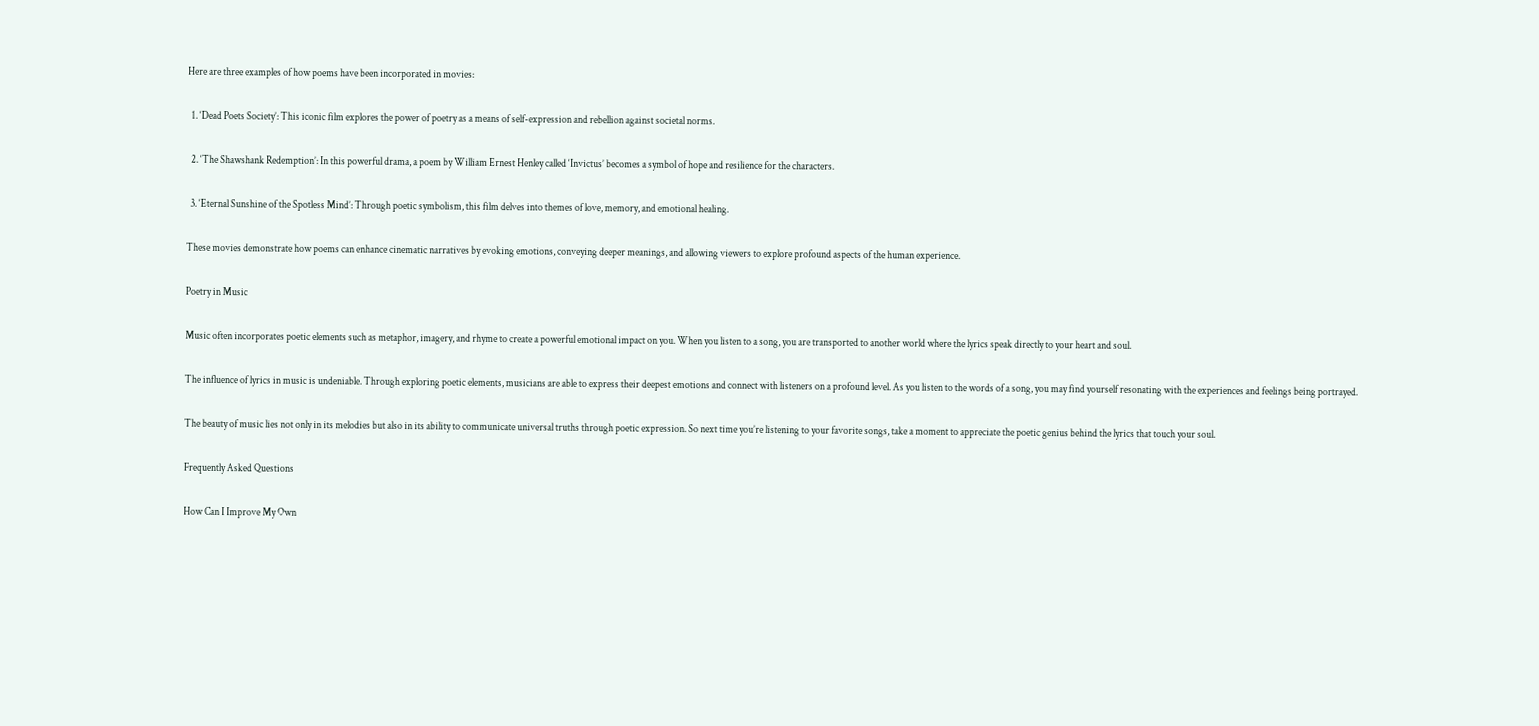Here are three examples of how poems have been incorporated in movies:

  1. ‘Dead Poets Society’: This iconic film explores the power of poetry as a means of self-expression and rebellion against societal norms.

  2. ‘The Shawshank Redemption’: In this powerful drama, a poem by William Ernest Henley called ‘Invictus’ becomes a symbol of hope and resilience for the characters.

  3. ‘Eternal Sunshine of the Spotless Mind’: Through poetic symbolism, this film delves into themes of love, memory, and emotional healing.

These movies demonstrate how poems can enhance cinematic narratives by evoking emotions, conveying deeper meanings, and allowing viewers to explore profound aspects of the human experience.

Poetry in Music

Music often incorporates poetic elements such as metaphor, imagery, and rhyme to create a powerful emotional impact on you. When you listen to a song, you are transported to another world where the lyrics speak directly to your heart and soul.

The influence of lyrics in music is undeniable. Through exploring poetic elements, musicians are able to express their deepest emotions and connect with listeners on a profound level. As you listen to the words of a song, you may find yourself resonating with the experiences and feelings being portrayed.

The beauty of music lies not only in its melodies but also in its ability to communicate universal truths through poetic expression. So next time you’re listening to your favorite songs, take a moment to appreciate the poetic genius behind the lyrics that touch your soul.

Frequently Asked Questions

How Can I Improve My Own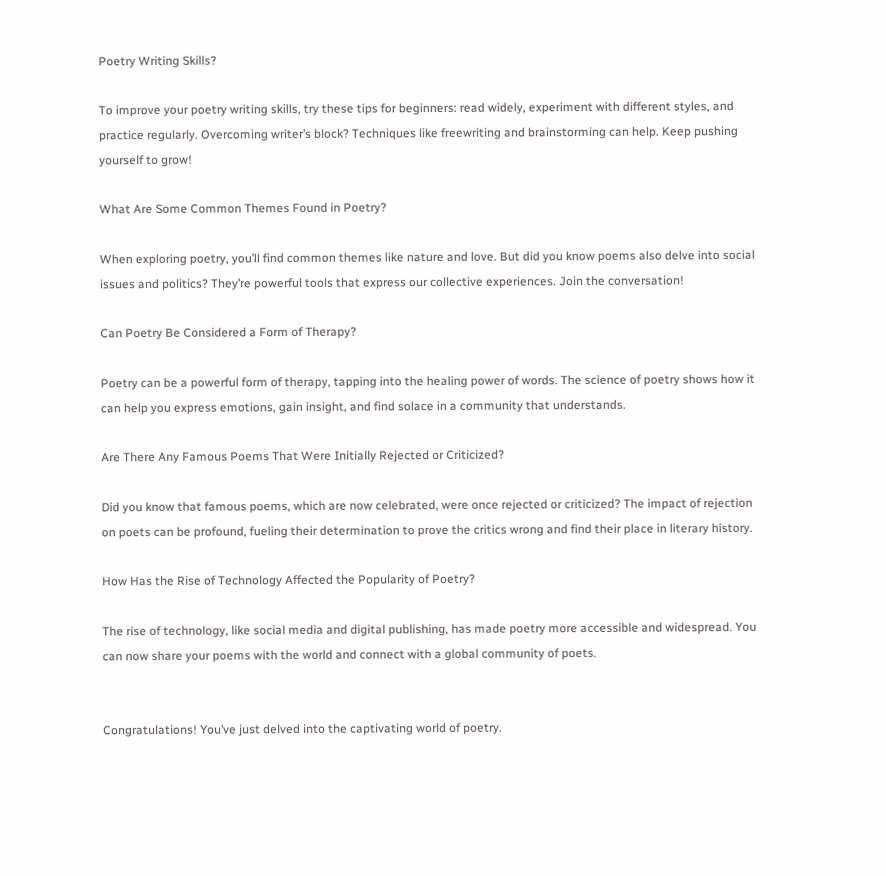Poetry Writing Skills?

To improve your poetry writing skills, try these tips for beginners: read widely, experiment with different styles, and practice regularly. Overcoming writer’s block? Techniques like freewriting and brainstorming can help. Keep pushing yourself to grow!

What Are Some Common Themes Found in Poetry?

When exploring poetry, you’ll find common themes like nature and love. But did you know poems also delve into social issues and politics? They’re powerful tools that express our collective experiences. Join the conversation!

Can Poetry Be Considered a Form of Therapy?

Poetry can be a powerful form of therapy, tapping into the healing power of words. The science of poetry shows how it can help you express emotions, gain insight, and find solace in a community that understands.

Are There Any Famous Poems That Were Initially Rejected or Criticized?

Did you know that famous poems, which are now celebrated, were once rejected or criticized? The impact of rejection on poets can be profound, fueling their determination to prove the critics wrong and find their place in literary history.

How Has the Rise of Technology Affected the Popularity of Poetry?

The rise of technology, like social media and digital publishing, has made poetry more accessible and widespread. You can now share your poems with the world and connect with a global community of poets.


Congratulations! You’ve just delved into the captivating world of poetry.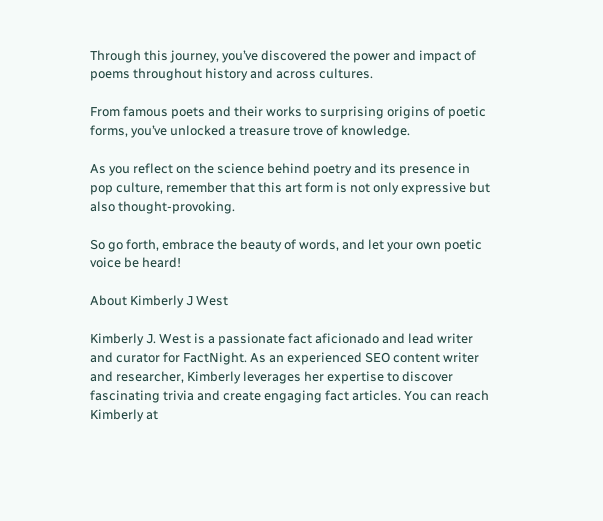Through this journey, you’ve discovered the power and impact of poems throughout history and across cultures.

From famous poets and their works to surprising origins of poetic forms, you’ve unlocked a treasure trove of knowledge.

As you reflect on the science behind poetry and its presence in pop culture, remember that this art form is not only expressive but also thought-provoking.

So go forth, embrace the beauty of words, and let your own poetic voice be heard!

About Kimberly J West

Kimberly J. West is a passionate fact aficionado and lead writer and curator for FactNight. As an experienced SEO content writer and researcher, Kimberly leverages her expertise to discover fascinating trivia and create engaging fact articles. You can reach Kimberly at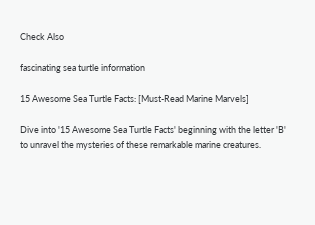Check Also

fascinating sea turtle information

15 Awesome Sea Turtle Facts: [Must-Read Marine Marvels]

Dive into '15 Awesome Sea Turtle Facts' beginning with the letter 'B' to unravel the mysteries of these remarkable marine creatures.